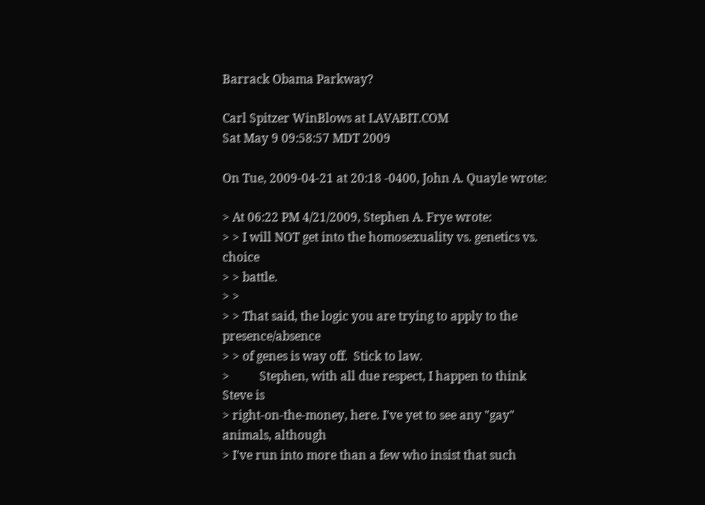Barrack Obama Parkway?

Carl Spitzer WinBlows at LAVABIT.COM
Sat May 9 09:58:57 MDT 2009

On Tue, 2009-04-21 at 20:18 -0400, John A. Quayle wrote:

> At 06:22 PM 4/21/2009, Stephen A. Frye wrote:
> > I will NOT get into the homosexuality vs. genetics vs. choice
> > battle.
> >
> > That said, the logic you are trying to apply to the presence/absence
> > of genes is way off.  Stick to law.
>          Stephen, with all due respect, I happen to think Steve is
> right-on-the-money, here. I've yet to see any "gay" animals, although
> I've run into more than a few who insist that such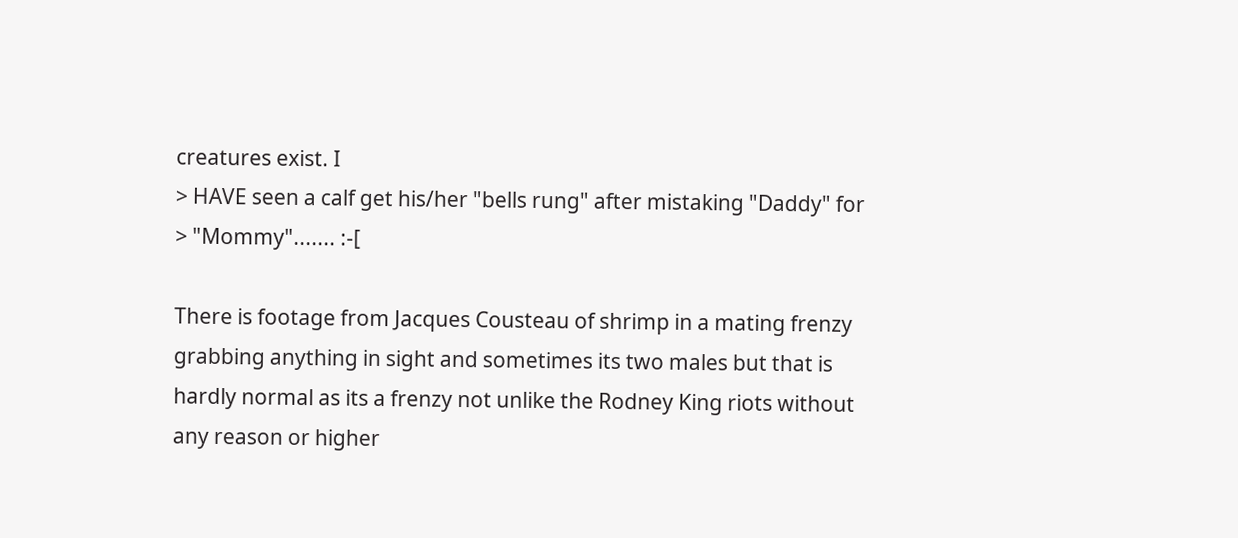creatures exist. I
> HAVE seen a calf get his/her "bells rung" after mistaking "Daddy" for
> "Mommy"....... :-[

There is footage from Jacques Cousteau of shrimp in a mating frenzy
grabbing anything in sight and sometimes its two males but that is
hardly normal as its a frenzy not unlike the Rodney King riots without
any reason or higher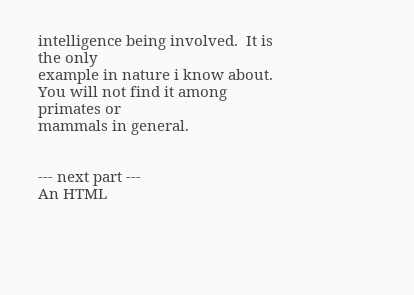intelligence being involved.  It is the only
example in nature i know about.  You will not find it among primates or
mammals in general.


--- next part ---
An HTML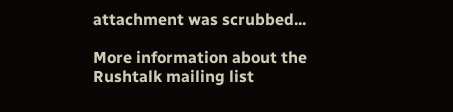attachment was scrubbed...

More information about the Rushtalk mailing list